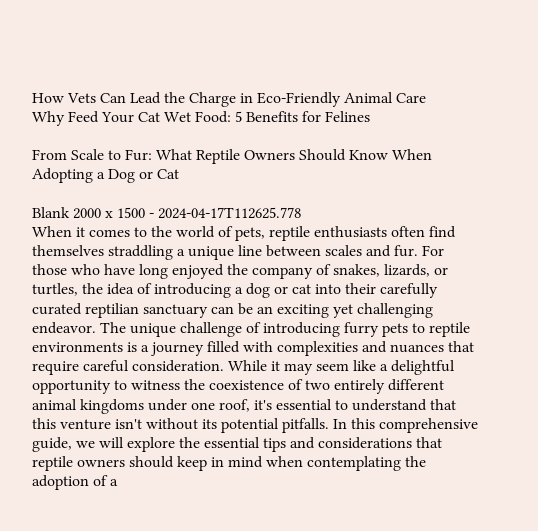How Vets Can Lead the Charge in Eco-Friendly Animal Care
Why Feed Your Cat Wet Food: 5 Benefits for Felines

From Scale to Fur: What Reptile Owners Should Know When Adopting a Dog or Cat

Blank 2000 x 1500 - 2024-04-17T112625.778
When it comes to the world of pets, reptile enthusiasts often find themselves straddling a unique line between scales and fur. For those who have long enjoyed the company of snakes, lizards, or turtles, the idea of introducing a dog or cat into their carefully curated reptilian sanctuary can be an exciting yet challenging endeavor. The unique challenge of introducing furry pets to reptile environments is a journey filled with complexities and nuances that require careful consideration. While it may seem like a delightful opportunity to witness the coexistence of two entirely different animal kingdoms under one roof, it's essential to understand that this venture isn't without its potential pitfalls. In this comprehensive guide, we will explore the essential tips and considerations that reptile owners should keep in mind when contemplating the adoption of a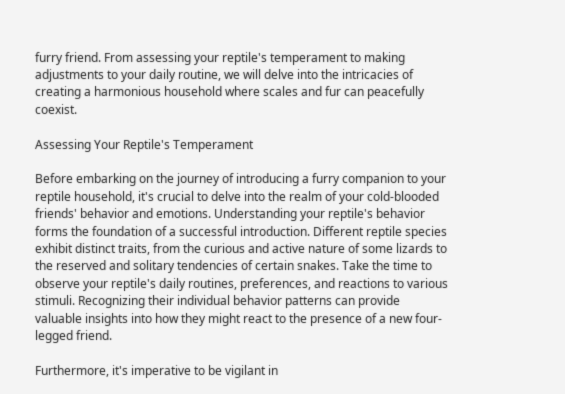furry friend. From assessing your reptile's temperament to making adjustments to your daily routine, we will delve into the intricacies of creating a harmonious household where scales and fur can peacefully coexist.

Assessing Your Reptile's Temperament

Before embarking on the journey of introducing a furry companion to your reptile household, it's crucial to delve into the realm of your cold-blooded friends' behavior and emotions. Understanding your reptile's behavior forms the foundation of a successful introduction. Different reptile species exhibit distinct traits, from the curious and active nature of some lizards to the reserved and solitary tendencies of certain snakes. Take the time to observe your reptile's daily routines, preferences, and reactions to various stimuli. Recognizing their individual behavior patterns can provide valuable insights into how they might react to the presence of a new four-legged friend.

Furthermore, it's imperative to be vigilant in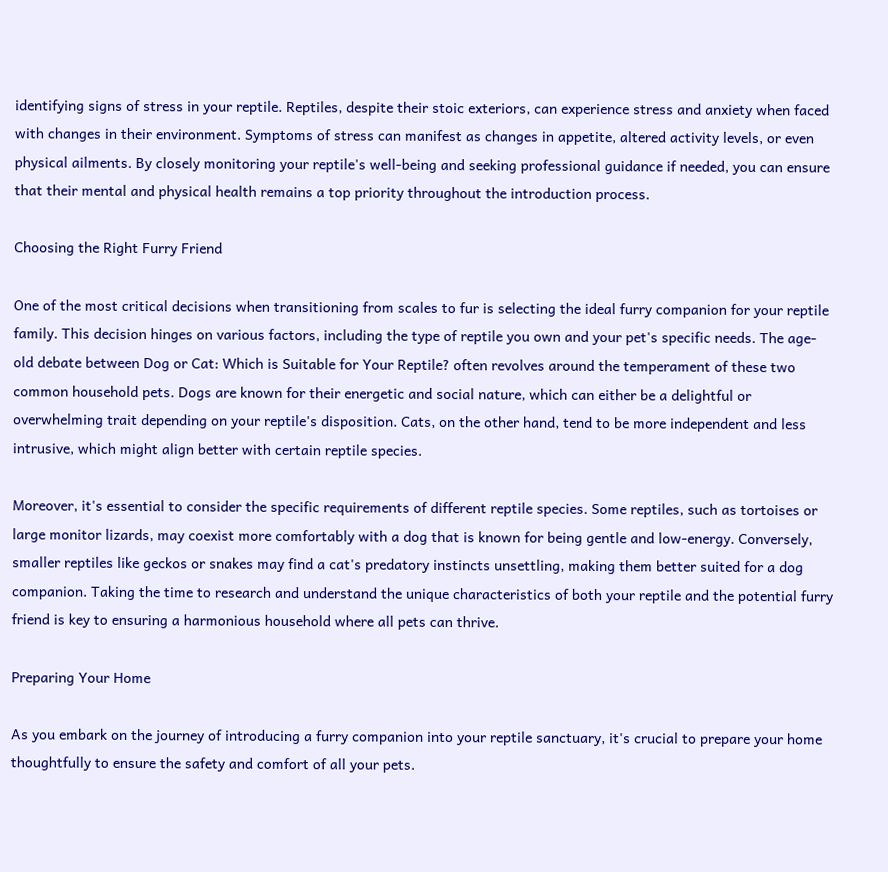identifying signs of stress in your reptile. Reptiles, despite their stoic exteriors, can experience stress and anxiety when faced with changes in their environment. Symptoms of stress can manifest as changes in appetite, altered activity levels, or even physical ailments. By closely monitoring your reptile's well-being and seeking professional guidance if needed, you can ensure that their mental and physical health remains a top priority throughout the introduction process.

Choosing the Right Furry Friend

One of the most critical decisions when transitioning from scales to fur is selecting the ideal furry companion for your reptile family. This decision hinges on various factors, including the type of reptile you own and your pet's specific needs. The age-old debate between Dog or Cat: Which is Suitable for Your Reptile? often revolves around the temperament of these two common household pets. Dogs are known for their energetic and social nature, which can either be a delightful or overwhelming trait depending on your reptile's disposition. Cats, on the other hand, tend to be more independent and less intrusive, which might align better with certain reptile species.

Moreover, it's essential to consider the specific requirements of different reptile species. Some reptiles, such as tortoises or large monitor lizards, may coexist more comfortably with a dog that is known for being gentle and low-energy. Conversely, smaller reptiles like geckos or snakes may find a cat's predatory instincts unsettling, making them better suited for a dog companion. Taking the time to research and understand the unique characteristics of both your reptile and the potential furry friend is key to ensuring a harmonious household where all pets can thrive.

Preparing Your Home

As you embark on the journey of introducing a furry companion into your reptile sanctuary, it's crucial to prepare your home thoughtfully to ensure the safety and comfort of all your pets.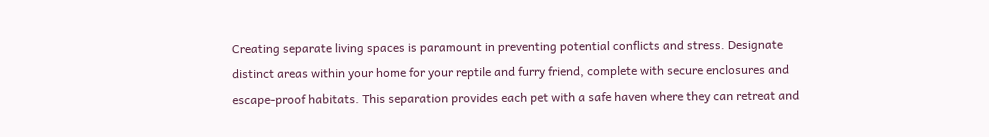Creating separate living spaces is paramount in preventing potential conflicts and stress. Designate distinct areas within your home for your reptile and furry friend, complete with secure enclosures and escape-proof habitats. This separation provides each pet with a safe haven where they can retreat and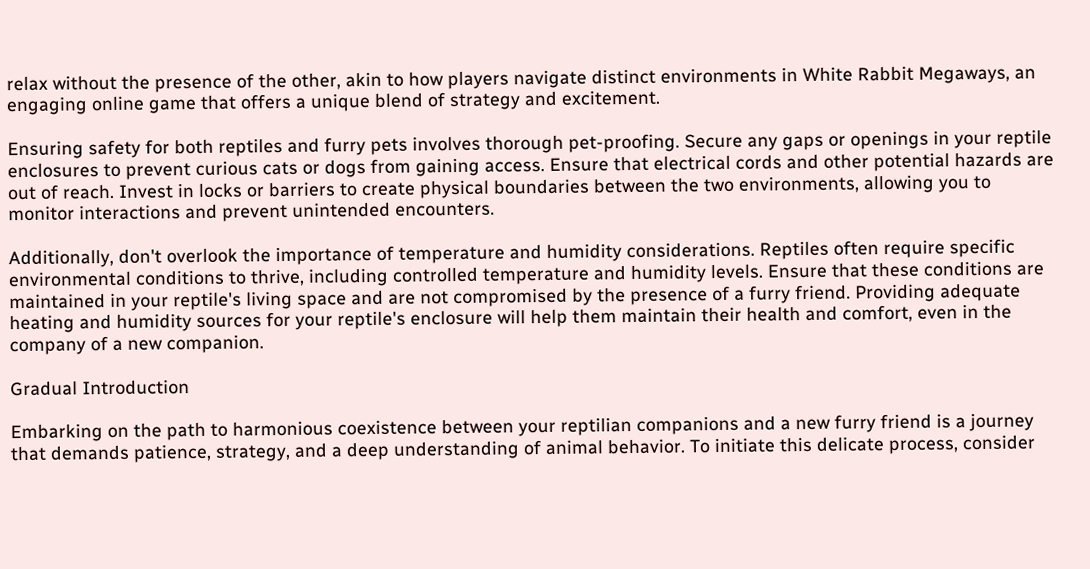relax without the presence of the other, akin to how players navigate distinct environments in White Rabbit Megaways, an engaging online game that offers a unique blend of strategy and excitement.

Ensuring safety for both reptiles and furry pets involves thorough pet-proofing. Secure any gaps or openings in your reptile enclosures to prevent curious cats or dogs from gaining access. Ensure that electrical cords and other potential hazards are out of reach. Invest in locks or barriers to create physical boundaries between the two environments, allowing you to monitor interactions and prevent unintended encounters.

Additionally, don't overlook the importance of temperature and humidity considerations. Reptiles often require specific environmental conditions to thrive, including controlled temperature and humidity levels. Ensure that these conditions are maintained in your reptile's living space and are not compromised by the presence of a furry friend. Providing adequate heating and humidity sources for your reptile's enclosure will help them maintain their health and comfort, even in the company of a new companion.

Gradual Introduction

Embarking on the path to harmonious coexistence between your reptilian companions and a new furry friend is a journey that demands patience, strategy, and a deep understanding of animal behavior. To initiate this delicate process, consider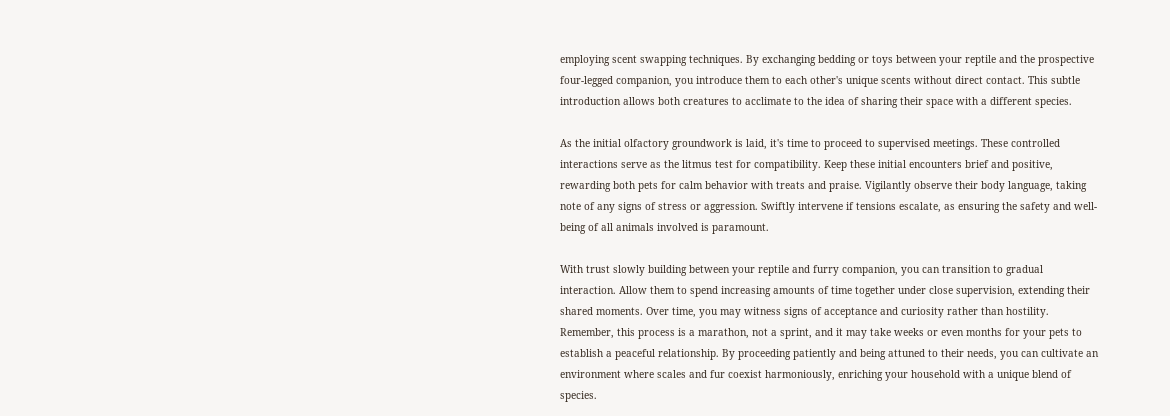employing scent swapping techniques. By exchanging bedding or toys between your reptile and the prospective four-legged companion, you introduce them to each other's unique scents without direct contact. This subtle introduction allows both creatures to acclimate to the idea of sharing their space with a different species.

As the initial olfactory groundwork is laid, it's time to proceed to supervised meetings. These controlled interactions serve as the litmus test for compatibility. Keep these initial encounters brief and positive, rewarding both pets for calm behavior with treats and praise. Vigilantly observe their body language, taking note of any signs of stress or aggression. Swiftly intervene if tensions escalate, as ensuring the safety and well-being of all animals involved is paramount.

With trust slowly building between your reptile and furry companion, you can transition to gradual interaction. Allow them to spend increasing amounts of time together under close supervision, extending their shared moments. Over time, you may witness signs of acceptance and curiosity rather than hostility. Remember, this process is a marathon, not a sprint, and it may take weeks or even months for your pets to establish a peaceful relationship. By proceeding patiently and being attuned to their needs, you can cultivate an environment where scales and fur coexist harmoniously, enriching your household with a unique blend of species.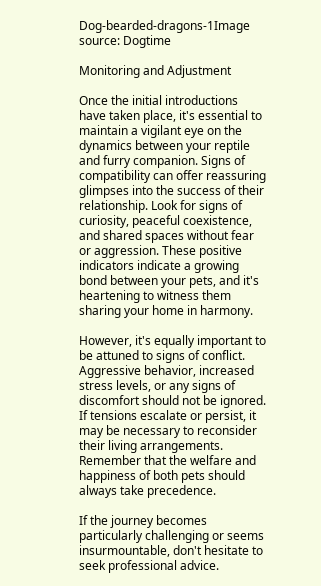Dog-bearded-dragons-1Image source: Dogtime

Monitoring and Adjustment

Once the initial introductions have taken place, it's essential to maintain a vigilant eye on the dynamics between your reptile and furry companion. Signs of compatibility can offer reassuring glimpses into the success of their relationship. Look for signs of curiosity, peaceful coexistence, and shared spaces without fear or aggression. These positive indicators indicate a growing bond between your pets, and it's heartening to witness them sharing your home in harmony.

However, it's equally important to be attuned to signs of conflict. Aggressive behavior, increased stress levels, or any signs of discomfort should not be ignored. If tensions escalate or persist, it may be necessary to reconsider their living arrangements. Remember that the welfare and happiness of both pets should always take precedence.

If the journey becomes particularly challenging or seems insurmountable, don't hesitate to seek professional advice.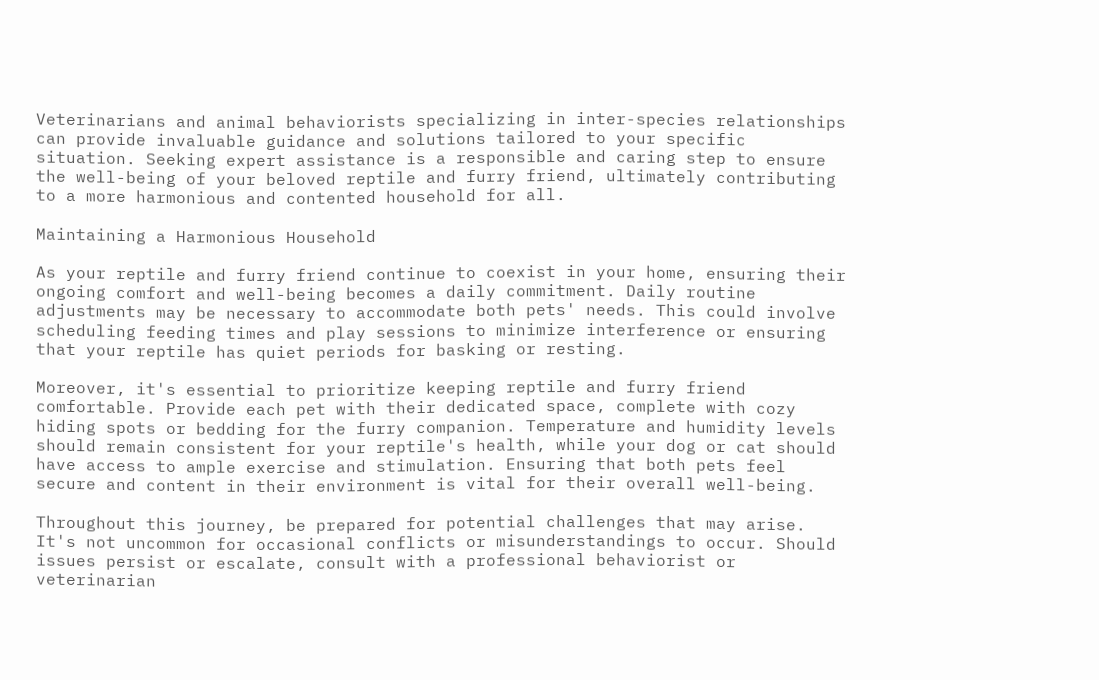Veterinarians and animal behaviorists specializing in inter-species relationships can provide invaluable guidance and solutions tailored to your specific situation. Seeking expert assistance is a responsible and caring step to ensure the well-being of your beloved reptile and furry friend, ultimately contributing to a more harmonious and contented household for all.

Maintaining a Harmonious Household

As your reptile and furry friend continue to coexist in your home, ensuring their ongoing comfort and well-being becomes a daily commitment. Daily routine adjustments may be necessary to accommodate both pets' needs. This could involve scheduling feeding times and play sessions to minimize interference or ensuring that your reptile has quiet periods for basking or resting.

Moreover, it's essential to prioritize keeping reptile and furry friend comfortable. Provide each pet with their dedicated space, complete with cozy hiding spots or bedding for the furry companion. Temperature and humidity levels should remain consistent for your reptile's health, while your dog or cat should have access to ample exercise and stimulation. Ensuring that both pets feel secure and content in their environment is vital for their overall well-being.

Throughout this journey, be prepared for potential challenges that may arise. It's not uncommon for occasional conflicts or misunderstandings to occur. Should issues persist or escalate, consult with a professional behaviorist or veterinarian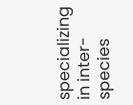specializing in inter-species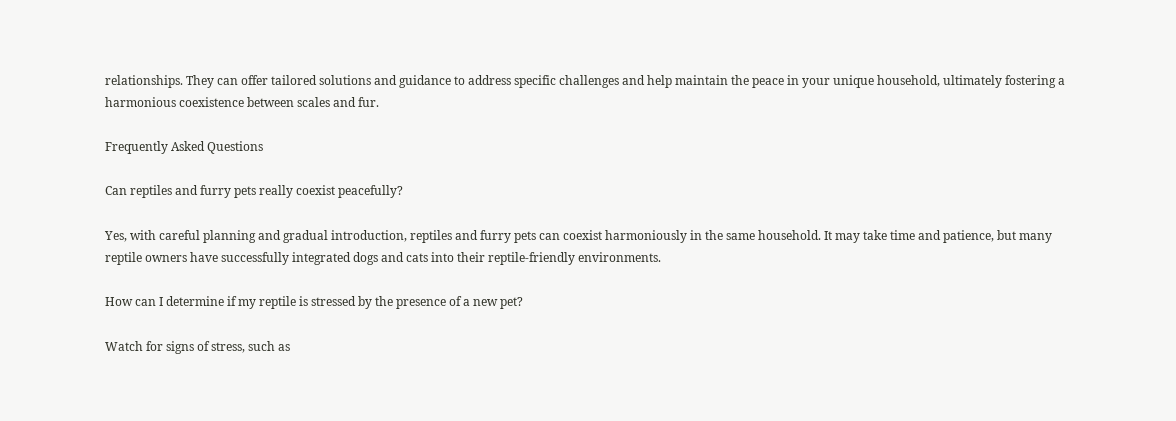relationships. They can offer tailored solutions and guidance to address specific challenges and help maintain the peace in your unique household, ultimately fostering a harmonious coexistence between scales and fur.

Frequently Asked Questions

Can reptiles and furry pets really coexist peacefully?

Yes, with careful planning and gradual introduction, reptiles and furry pets can coexist harmoniously in the same household. It may take time and patience, but many reptile owners have successfully integrated dogs and cats into their reptile-friendly environments.

How can I determine if my reptile is stressed by the presence of a new pet?

Watch for signs of stress, such as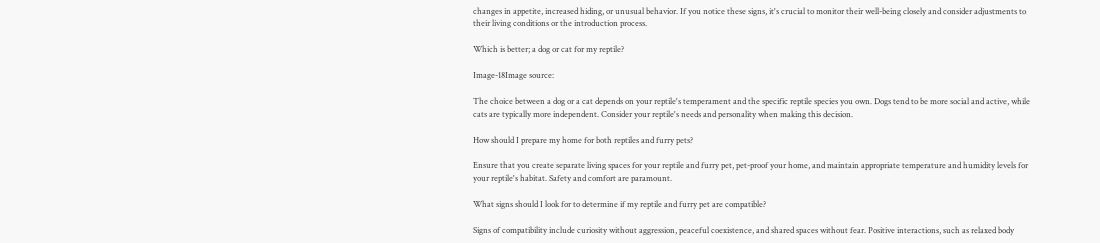changes in appetite, increased hiding, or unusual behavior. If you notice these signs, it's crucial to monitor their well-being closely and consider adjustments to their living conditions or the introduction process.

Which is better; a dog or cat for my reptile?

Image-18Image source:

The choice between a dog or a cat depends on your reptile's temperament and the specific reptile species you own. Dogs tend to be more social and active, while cats are typically more independent. Consider your reptile's needs and personality when making this decision.

How should I prepare my home for both reptiles and furry pets?

Ensure that you create separate living spaces for your reptile and furry pet, pet-proof your home, and maintain appropriate temperature and humidity levels for your reptile's habitat. Safety and comfort are paramount.

What signs should I look for to determine if my reptile and furry pet are compatible?

Signs of compatibility include curiosity without aggression, peaceful coexistence, and shared spaces without fear. Positive interactions, such as relaxed body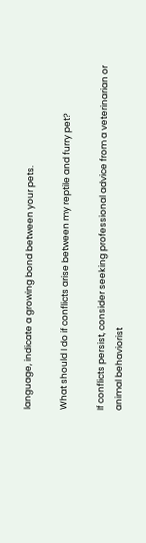language, indicate a growing bond between your pets.

What should I do if conflicts arise between my reptile and furry pet?

If conflicts persist, consider seeking professional advice from a veterinarian or animal behaviorist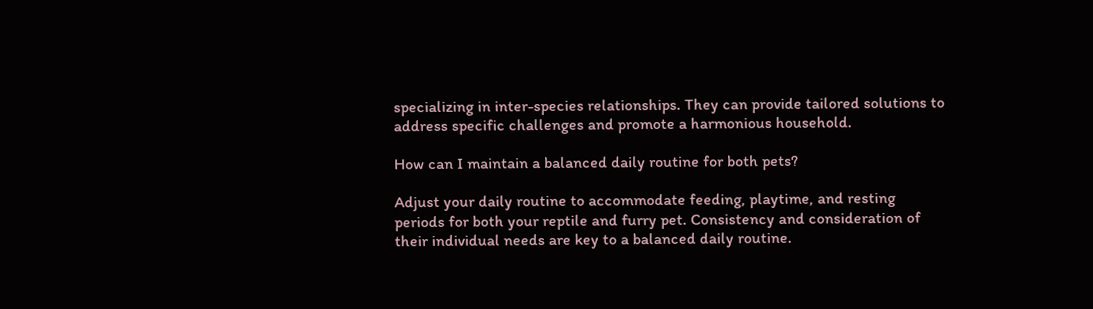specializing in inter-species relationships. They can provide tailored solutions to address specific challenges and promote a harmonious household.

How can I maintain a balanced daily routine for both pets?

Adjust your daily routine to accommodate feeding, playtime, and resting periods for both your reptile and furry pet. Consistency and consideration of their individual needs are key to a balanced daily routine.